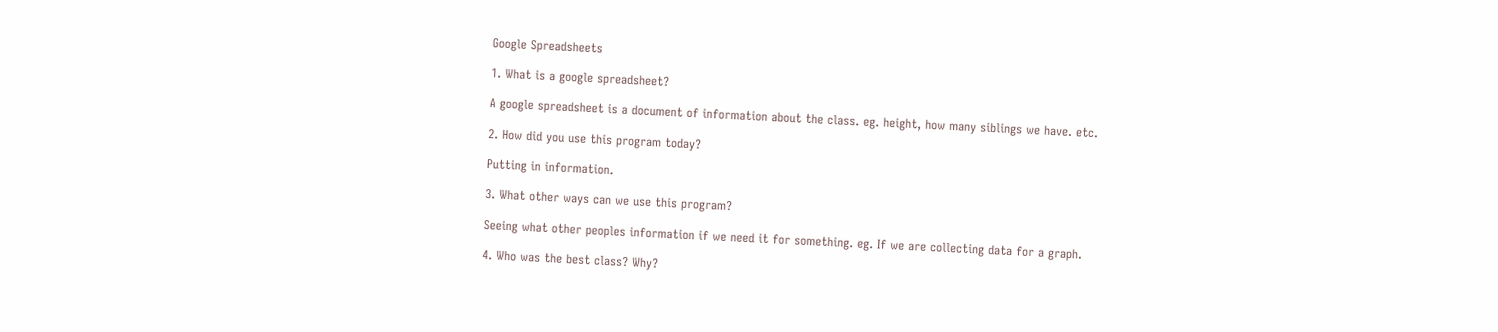Google Spreadsheets

1. What is a google spreadsheet?

A google spreadsheet is a document of information about the class. eg. height, how many siblings we have. etc.

2. How did you use this program today?

Putting in information.

3. What other ways can we use this program?

Seeing what other peoples information if we need it for something. eg. If we are collecting data for a graph.

4. Who was the best class? Why?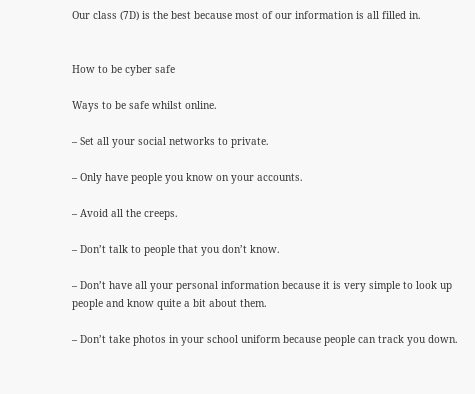Our class (7D) is the best because most of our information is all filled in.


How to be cyber safe

Ways to be safe whilst online.

– Set all your social networks to private.

– Only have people you know on your accounts.

– Avoid all the creeps.

– Don’t talk to people that you don’t know.

– Don’t have all your personal information because it is very simple to look up people and know quite a bit about them.

– Don’t take photos in your school uniform because people can track you down.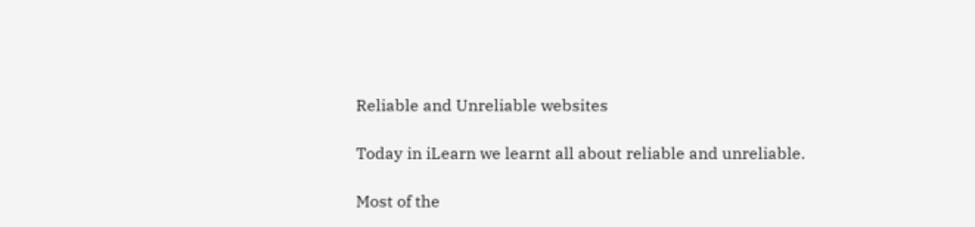Reliable and Unreliable websites

Today in iLearn we learnt all about reliable and unreliable.

Most of the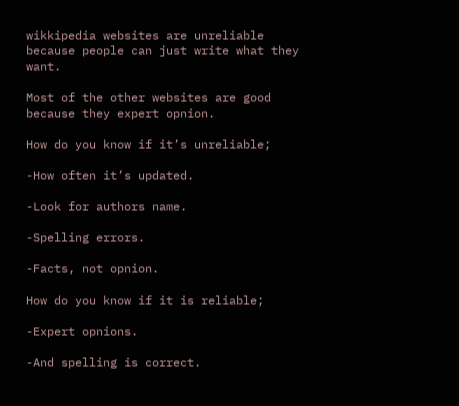wikkipedia websites are unreliable because people can just write what they want.

Most of the other websites are good because they expert opnion.

How do you know if it’s unreliable;

-How often it’s updated.

-Look for authors name.

-Spelling errors.

-Facts, not opnion.

How do you know if it is reliable;

-Expert opnions.

-And spelling is correct.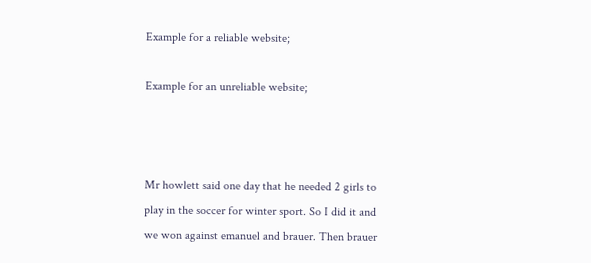Example for a reliable website;

Example for an unreliable website;



Mr howlett said one day that he needed 2 girls to play in the soccer for winter sport. So I did it and we won against emanuel and brauer. Then brauer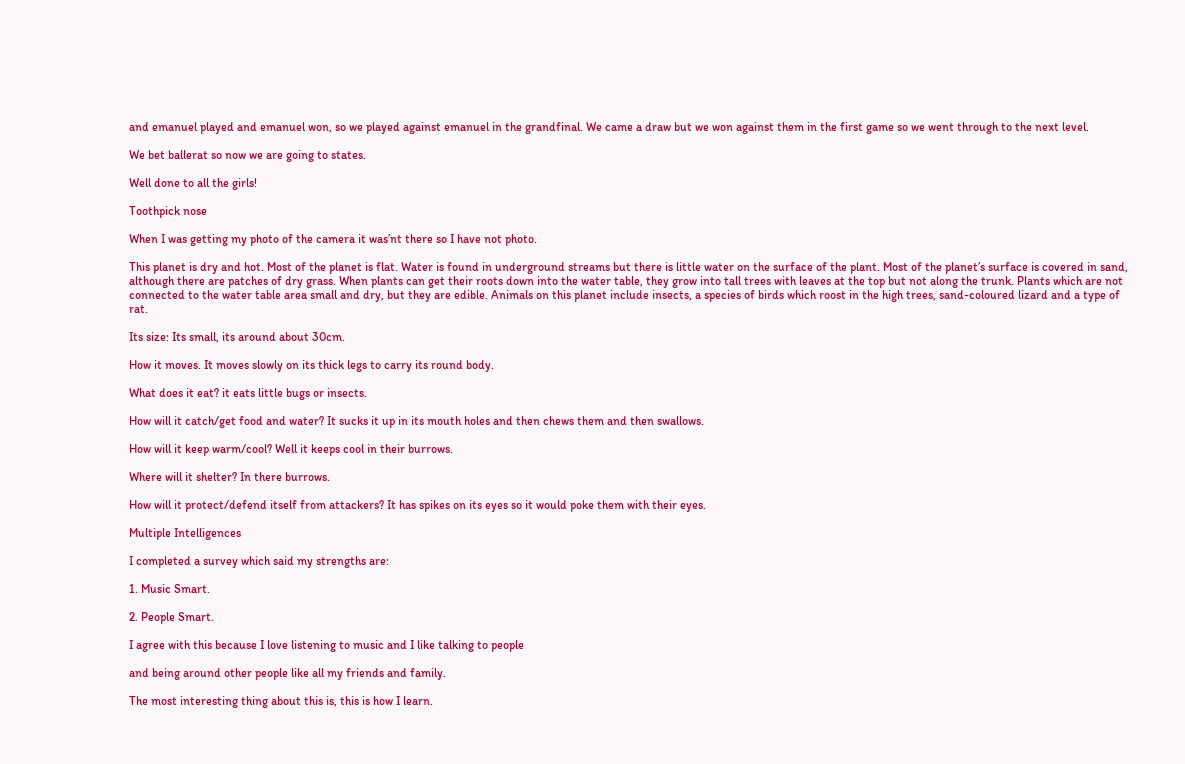and emanuel played and emanuel won, so we played against emanuel in the grandfinal. We came a draw but we won against them in the first game so we went through to the next level.

We bet ballerat so now we are going to states.

Well done to all the girls!

Toothpick nose

When I was getting my photo of the camera it was’nt there so I have not photo.

This planet is dry and hot. Most of the planet is flat. Water is found in underground streams but there is little water on the surface of the plant. Most of the planet’s surface is covered in sand, although there are patches of dry grass. When plants can get their roots down into the water table, they grow into tall trees with leaves at the top but not along the trunk. Plants which are not connected to the water table area small and dry, but they are edible. Animals on this planet include insects, a species of birds which roost in the high trees, sand-coloured lizard and a type of rat.

Its size: Its small, its around about 30cm.

How it moves. It moves slowly on its thick legs to carry its round body.

What does it eat? it eats little bugs or insects.

How will it catch/get food and water? It sucks it up in its mouth holes and then chews them and then swallows.

How will it keep warm/cool? Well it keeps cool in their burrows.

Where will it shelter? In there burrows.

How will it protect/defend itself from attackers? It has spikes on its eyes so it would poke them with their eyes.

Multiple Intelligences

I completed a survey which said my strengths are:

1. Music Smart.

2. People Smart.

I agree with this because I love listening to music and I like talking to people

and being around other people like all my friends and family.

The most interesting thing about this is, this is how I learn.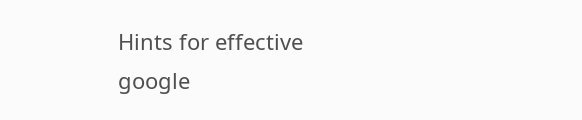Hints for effective google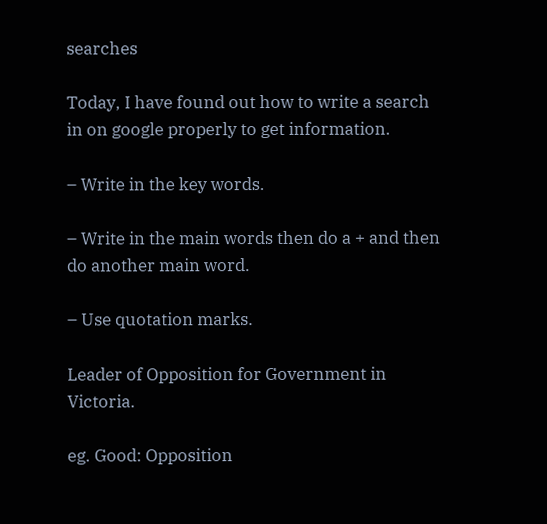searches

Today, I have found out how to write a search in on google properly to get information.

– Write in the key words.

– Write in the main words then do a + and then do another main word.

– Use quotation marks.

Leader of Opposition for Government in Victoria.

eg. Good: Opposition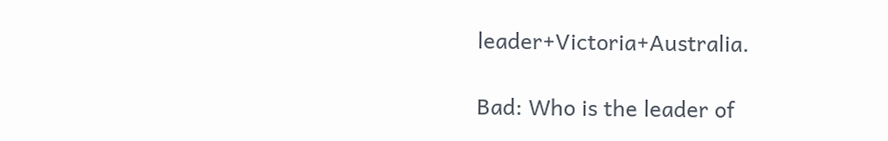leader+Victoria+Australia.

Bad: Who is the leader of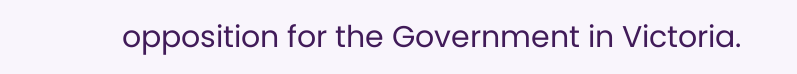opposition for the Government in Victoria.